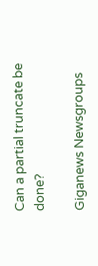Can a partial truncate be done?

Giganews Newsgroups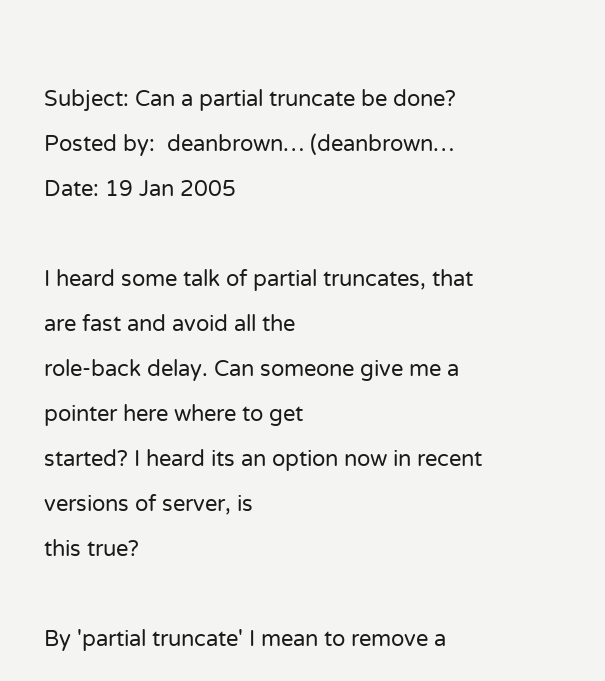Subject: Can a partial truncate be done?
Posted by:  deanbrown… (deanbrown…
Date: 19 Jan 2005

I heard some talk of partial truncates, that are fast and avoid all the
role-back delay. Can someone give me a pointer here where to get
started? I heard its an option now in recent versions of server, is
this true?

By 'partial truncate' I mean to remove a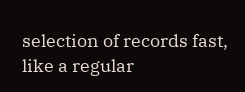selection of records fast,
like a regular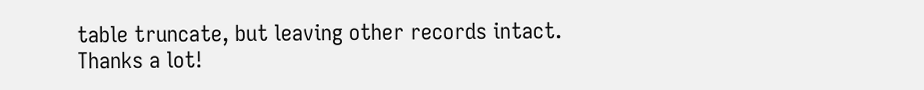table truncate, but leaving other records intact.
Thanks a lot!